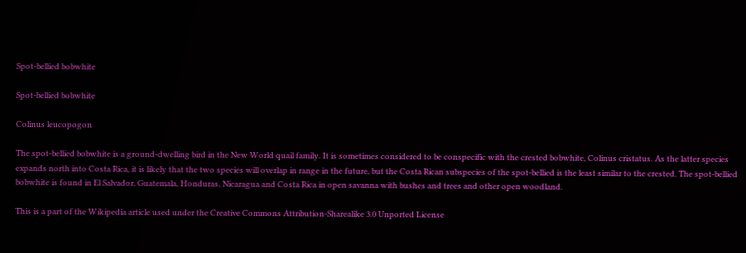Spot-bellied bobwhite

Spot-bellied bobwhite

Colinus leucopogon

The spot-bellied bobwhite is a ground-dwelling bird in the New World quail family. It is sometimes considered to be conspecific with the crested bobwhite, Colinus cristatus. As the latter species expands north into Costa Rica, it is likely that the two species will overlap in range in the future, but the Costa Rican subspecies of the spot-bellied is the least similar to the crested. The spot-bellied bobwhite is found in El Salvador, Guatemala, Honduras, Nicaragua and Costa Rica in open savanna with bushes and trees and other open woodland.

This is a part of the Wikipedia article used under the Creative Commons Attribution-Sharealike 3.0 Unported License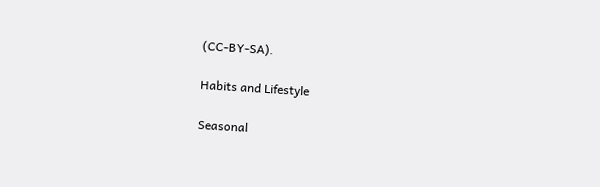(CC-BY-SA).

Habits and Lifestyle

Seasonal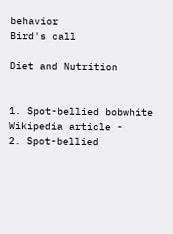behavior
Bird's call

Diet and Nutrition


1. Spot-bellied bobwhite Wikipedia article -
2. Spot-bellied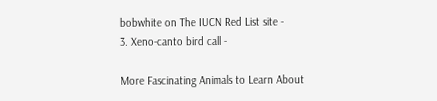bobwhite on The IUCN Red List site -
3. Xeno-canto bird call -

More Fascinating Animals to Learn About